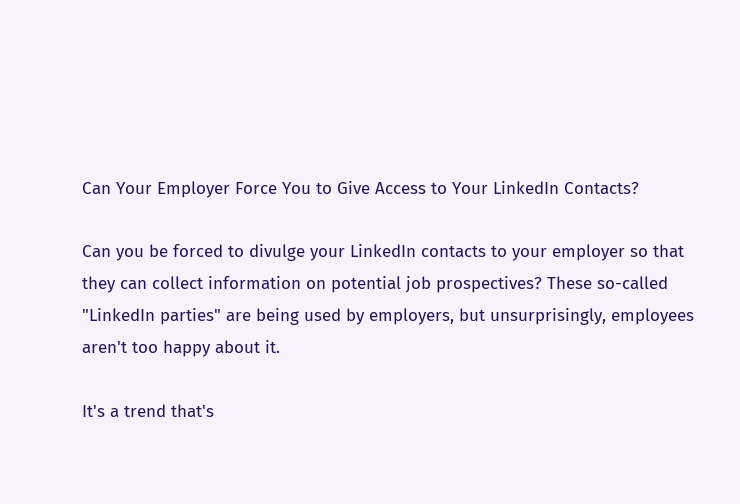Can Your Employer Force You to Give Access to Your LinkedIn Contacts?

Can you be forced to divulge your LinkedIn contacts to your employer so that they can collect information on potential job prospectives? These so-called "LinkedIn parties" are being used by employers, but unsurprisingly, employees aren't too happy about it.

It's a trend that's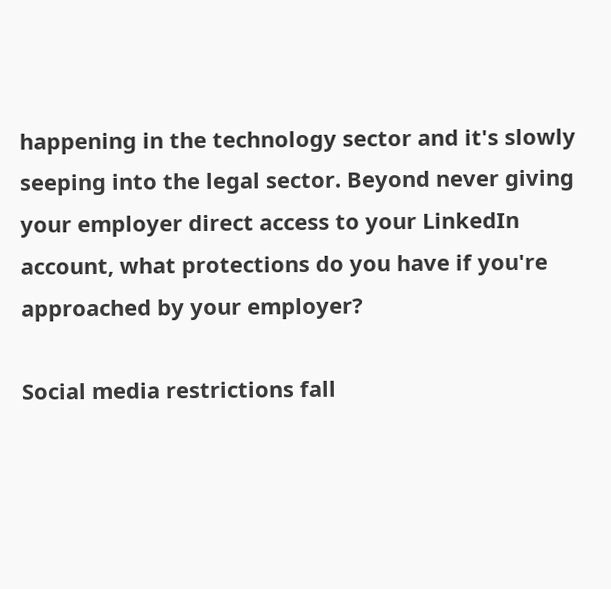happening in the technology sector and it's slowly seeping into the legal sector. Beyond never giving your employer direct access to your LinkedIn account, what protections do you have if you're approached by your employer?

Social media restrictions fall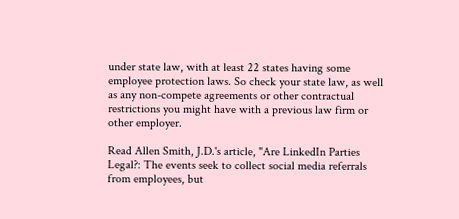under state law, with at least 22 states having some employee protection laws. So check your state law, as well as any non-compete agreements or other contractual restrictions you might have with a previous law firm or other employer.

Read Allen Smith, J.D.'s article, "Are LinkedIn Parties Legal?: The events seek to collect social media referrals from employees, but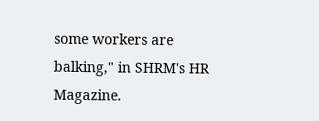some workers are balking," in SHRM's HR Magazine.